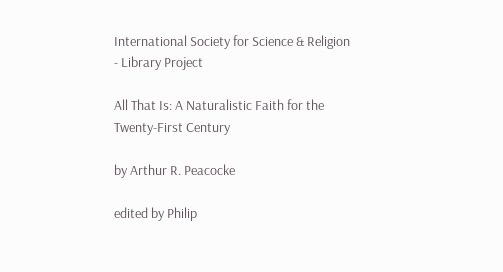International Society for Science & Religion - Library Project

All That Is: A Naturalistic Faith for the Twenty-First Century

by Arthur R. Peacocke

edited by Philip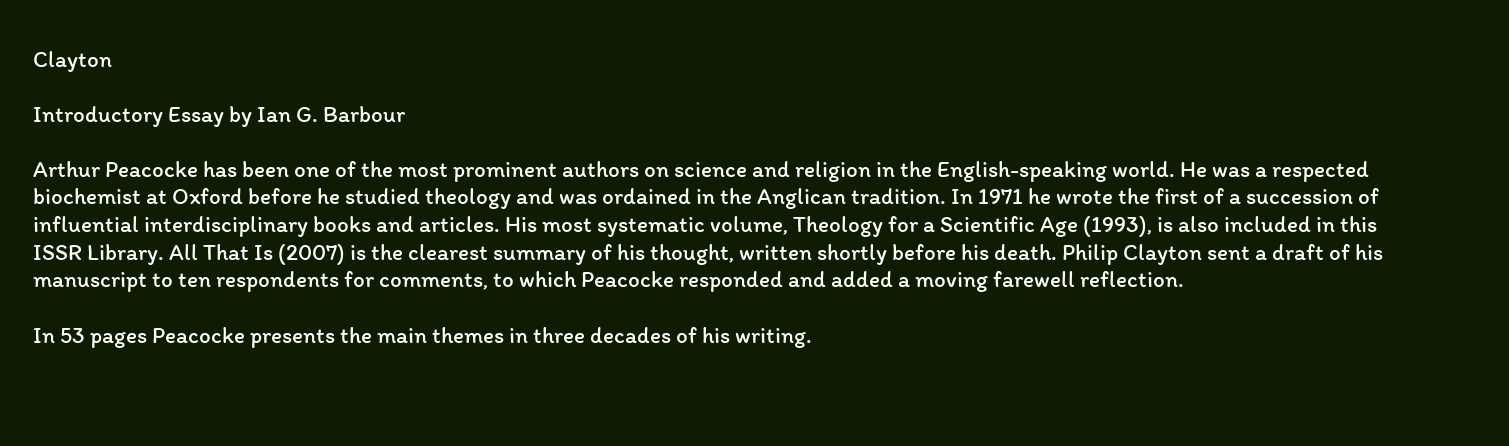Clayton

Introductory Essay by Ian G. Barbour

Arthur Peacocke has been one of the most prominent authors on science and religion in the English-speaking world. He was a respected biochemist at Oxford before he studied theology and was ordained in the Anglican tradition. In 1971 he wrote the first of a succession of influential interdisciplinary books and articles. His most systematic volume, Theology for a Scientific Age (1993), is also included in this ISSR Library. All That Is (2007) is the clearest summary of his thought, written shortly before his death. Philip Clayton sent a draft of his manuscript to ten respondents for comments, to which Peacocke responded and added a moving farewell reflection.

In 53 pages Peacocke presents the main themes in three decades of his writing.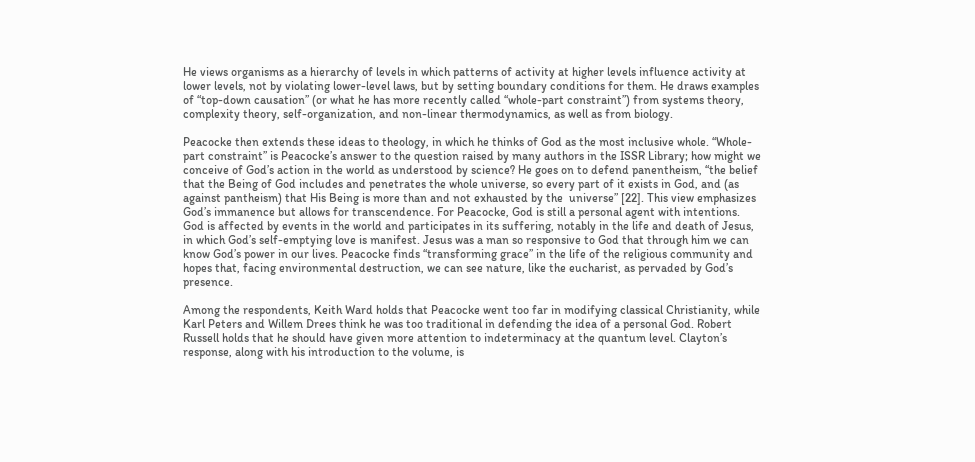He views organisms as a hierarchy of levels in which patterns of activity at higher levels influence activity at lower levels, not by violating lower-level laws, but by setting boundary conditions for them. He draws examples of “top-down causation” (or what he has more recently called “whole-part constraint”) from systems theory, complexity theory, self-organization, and non-linear thermodynamics, as well as from biology.

Peacocke then extends these ideas to theology, in which he thinks of God as the most inclusive whole. “Whole-part constraint” is Peacocke’s answer to the question raised by many authors in the ISSR Library; how might we conceive of God’s action in the world as understood by science? He goes on to defend panentheism, “the belief that the Being of God includes and penetrates the whole universe, so every part of it exists in God, and (as against pantheism) that His Being is more than and not exhausted by the  universe” [22]. This view emphasizes God’s immanence but allows for transcendence. For Peacocke, God is still a personal agent with intentions. God is affected by events in the world and participates in its suffering, notably in the life and death of Jesus, in which God’s self-emptying love is manifest. Jesus was a man so responsive to God that through him we can know God’s power in our lives. Peacocke finds “transforming grace” in the life of the religious community and hopes that, facing environmental destruction, we can see nature, like the eucharist, as pervaded by God’s presence.

Among the respondents, Keith Ward holds that Peacocke went too far in modifying classical Christianity, while Karl Peters and Willem Drees think he was too traditional in defending the idea of a personal God. Robert Russell holds that he should have given more attention to indeterminacy at the quantum level. Clayton’s response, along with his introduction to the volume, is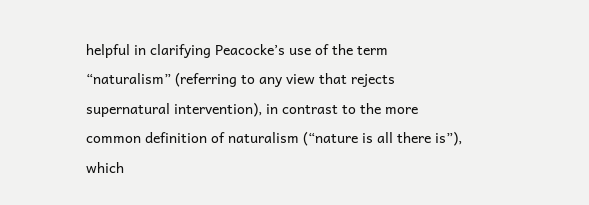helpful in clarifying Peacocke’s use of the term “naturalism” (referring to any view that rejects supernatural intervention), in contrast to the more common definition of naturalism (“nature is all there is”), which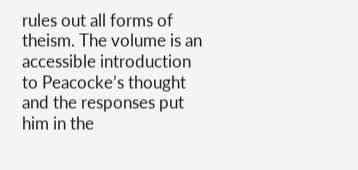rules out all forms of theism. The volume is an accessible introduction to Peacocke’s thought and the responses put him in the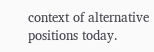context of alternative positions today.